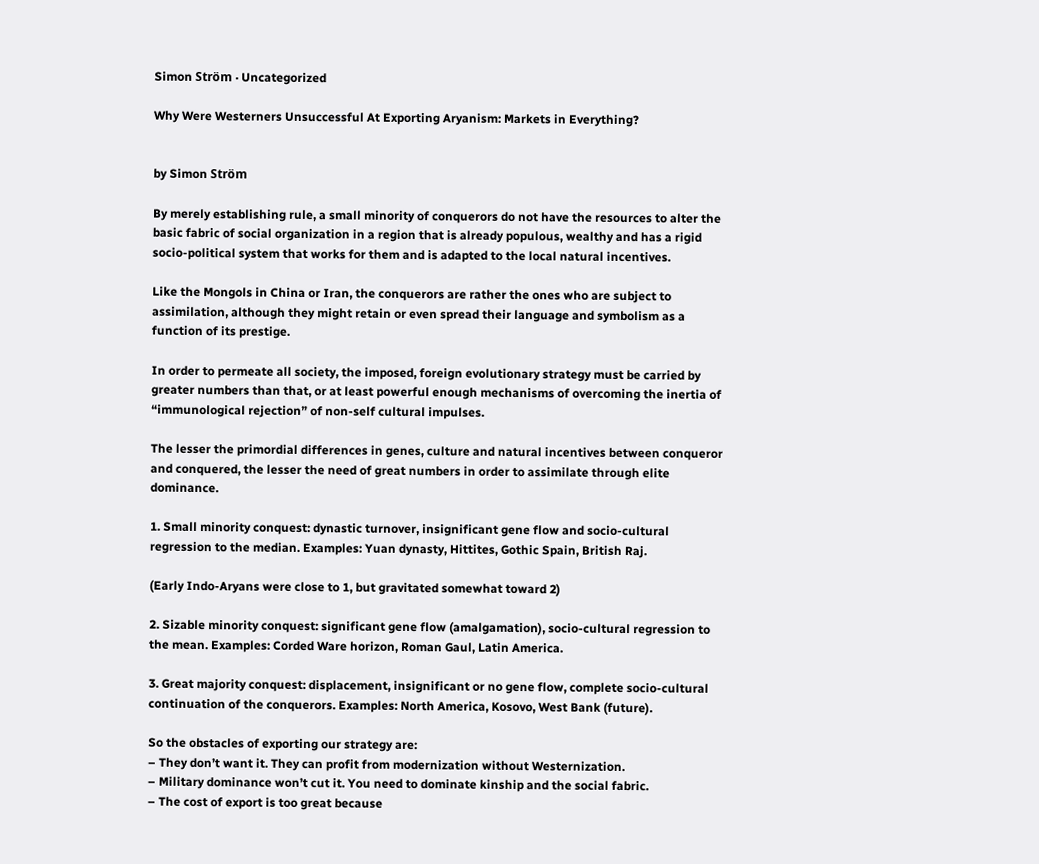Simon Ström · Uncategorized

Why Were Westerners Unsuccessful At Exporting Aryanism: Markets in Everything?


by Simon Ström

By merely establishing rule, a small minority of conquerors do not have the resources to alter the basic fabric of social organization in a region that is already populous, wealthy and has a rigid socio-political system that works for them and is adapted to the local natural incentives.

Like the Mongols in China or Iran, the conquerors are rather the ones who are subject to assimilation, although they might retain or even spread their language and symbolism as a function of its prestige.

In order to permeate all society, the imposed, foreign evolutionary strategy must be carried by greater numbers than that, or at least powerful enough mechanisms of overcoming the inertia of “immunological rejection” of non-self cultural impulses.

The lesser the primordial differences in genes, culture and natural incentives between conqueror and conquered, the lesser the need of great numbers in order to assimilate through elite dominance.

1. Small minority conquest: dynastic turnover, insignificant gene flow and socio-cultural regression to the median. Examples: Yuan dynasty, Hittites, Gothic Spain, British Raj.

(Early Indo-Aryans were close to 1, but gravitated somewhat toward 2)

2. Sizable minority conquest: significant gene flow (amalgamation), socio-cultural regression to the mean. Examples: Corded Ware horizon, Roman Gaul, Latin America.

3. Great majority conquest: displacement, insignificant or no gene flow, complete socio-cultural continuation of the conquerors. Examples: North America, Kosovo, West Bank (future).

So the obstacles of exporting our strategy are:
– They don’t want it. They can profit from modernization without Westernization.
– Military dominance won’t cut it. You need to dominate kinship and the social fabric.
– The cost of export is too great because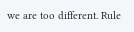we are too different. Rule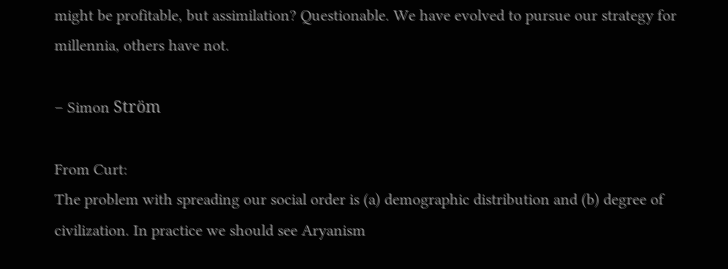might be profitable, but assimilation? Questionable. We have evolved to pursue our strategy for millennia, others have not.

– Simon Ström

From Curt:
The problem with spreading our social order is (a) demographic distribution and (b) degree of civilization. In practice we should see Aryanism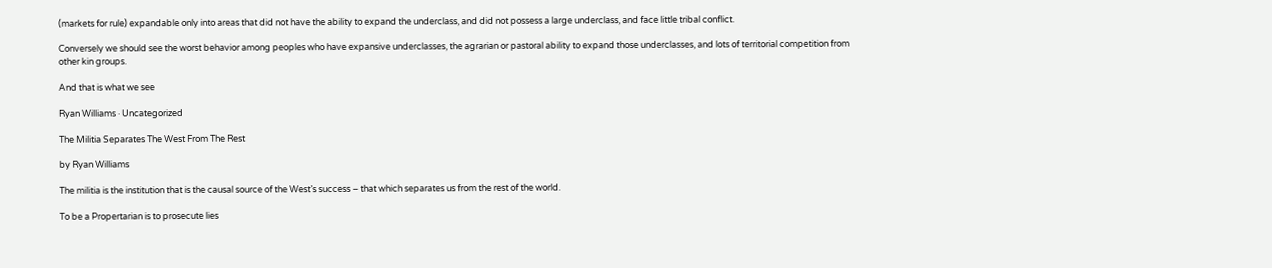(markets for rule) expandable only into areas that did not have the ability to expand the underclass, and did not possess a large underclass, and face little tribal conflict.

Conversely we should see the worst behavior among peoples who have expansive underclasses, the agrarian or pastoral ability to expand those underclasses, and lots of territorial competition from other kin groups.

And that is what we see

Ryan Williams · Uncategorized

The Militia Separates The West From The Rest

by Ryan Williams

The militia is the institution that is the causal source of the West’s success – that which separates us from the rest of the world.

To be a Propertarian is to prosecute lies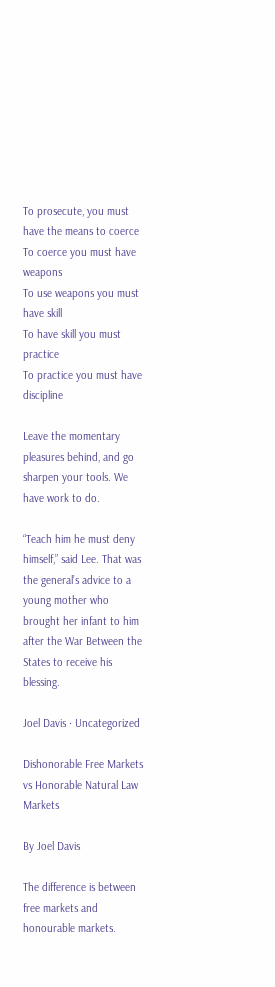To prosecute, you must have the means to coerce
To coerce you must have weapons
To use weapons you must have skill
To have skill you must practice
To practice you must have discipline

Leave the momentary pleasures behind, and go sharpen your tools. We have work to do.

“Teach him he must deny himself,” said Lee. That was the general’s advice to a young mother who brought her infant to him after the War Between the States to receive his blessing.

Joel Davis · Uncategorized

Dishonorable Free Markets vs Honorable Natural Law Markets

By Joel Davis

The difference is between free markets and honourable markets.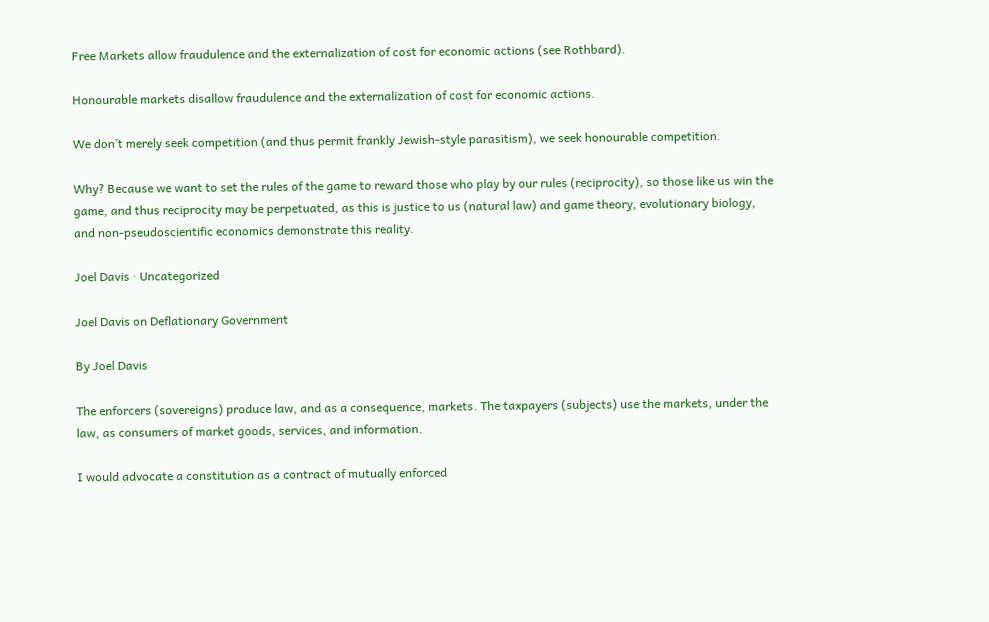Free Markets allow fraudulence and the externalization of cost for economic actions (see Rothbard).

Honourable markets disallow fraudulence and the externalization of cost for economic actions.

We don’t merely seek competition (and thus permit frankly Jewish-style parasitism), we seek honourable competition.

Why? Because we want to set the rules of the game to reward those who play by our rules (reciprocity), so those like us win the game, and thus reciprocity may be perpetuated, as this is justice to us (natural law) and game theory, evolutionary biology, and non-pseudoscientific economics demonstrate this reality.

Joel Davis · Uncategorized

Joel Davis on Deflationary Government

By Joel Davis

The enforcers (sovereigns) produce law, and as a consequence, markets. The taxpayers (subjects) use the markets, under the law, as consumers of market goods, services, and information.

I would advocate a constitution as a contract of mutually enforced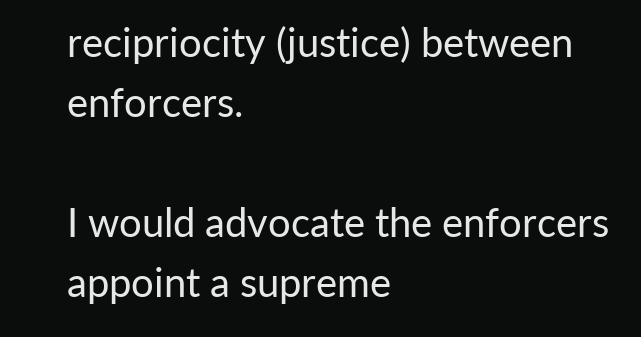recipriocity (justice) between enforcers.

I would advocate the enforcers appoint a supreme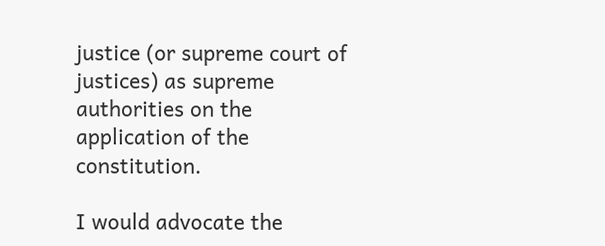justice (or supreme court of justices) as supreme authorities on the application of the constitution.

I would advocate the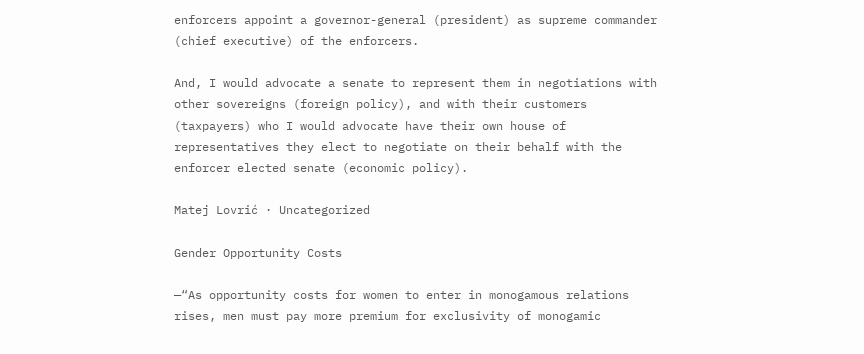enforcers appoint a governor-general (president) as supreme commander (chief executive) of the enforcers.

And, I would advocate a senate to represent them in negotiations with other sovereigns (foreign policy), and with their customers (taxpayers) who I would advocate have their own house of representatives they elect to negotiate on their behalf with the enforcer elected senate (economic policy).

Matej Lovrić · Uncategorized

Gender Opportunity Costs

—“As opportunity costs for women to enter in monogamous relations rises, men must pay more premium for exclusivity of monogamic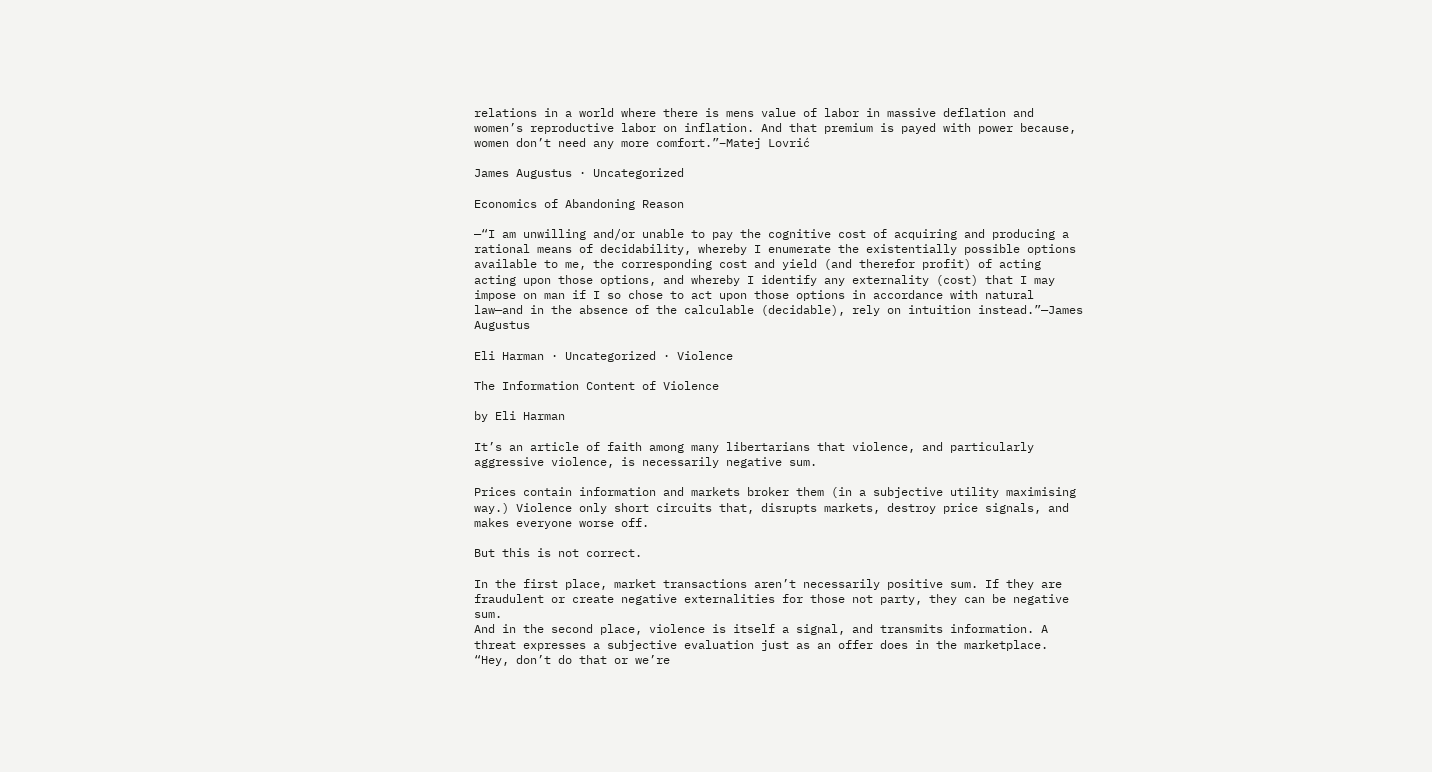relations in a world where there is mens value of labor in massive deflation and women’s reproductive labor on inflation. And that premium is payed with power because, women don’t need any more comfort.”–Matej Lovrić

James Augustus · Uncategorized

Economics of Abandoning Reason

—“I am unwilling and/or unable to pay the cognitive cost of acquiring and producing a rational means of decidability, whereby I enumerate the existentially possible options available to me, the corresponding cost and yield (and therefor profit) of acting acting upon those options, and whereby I identify any externality (cost) that I may impose on man if I so chose to act upon those options in accordance with natural law—and in the absence of the calculable (decidable), rely on intuition instead.”—James Augustus

Eli Harman · Uncategorized · Violence

The Information Content of Violence

by Eli Harman

It’s an article of faith among many libertarians that violence, and particularly aggressive violence, is necessarily negative sum.

Prices contain information and markets broker them (in a subjective utility maximising way.) Violence only short circuits that, disrupts markets, destroy price signals, and makes everyone worse off.

But this is not correct.

In the first place, market transactions aren’t necessarily positive sum. If they are fraudulent or create negative externalities for those not party, they can be negative sum.
And in the second place, violence is itself a signal, and transmits information. A threat expresses a subjective evaluation just as an offer does in the marketplace. “Hey, don’t do that or we’re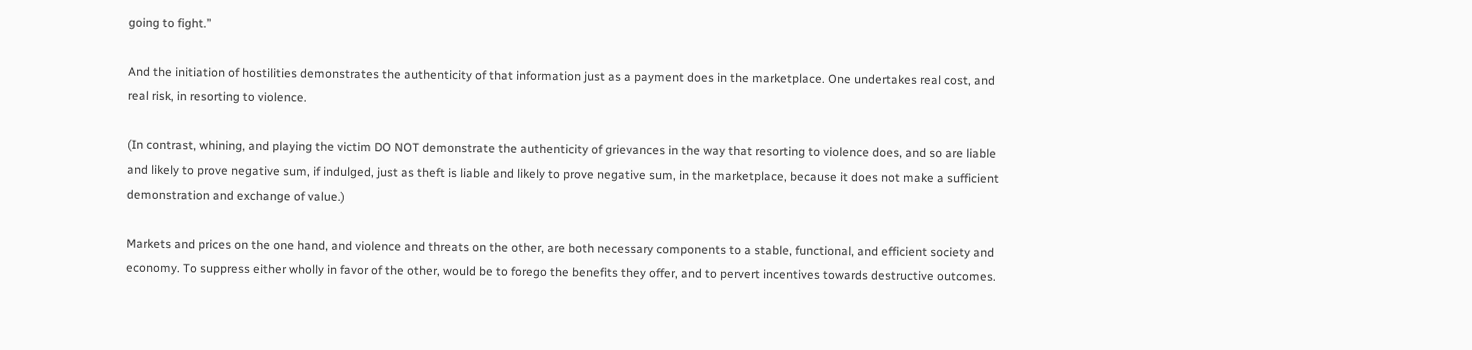going to fight.”

And the initiation of hostilities demonstrates the authenticity of that information just as a payment does in the marketplace. One undertakes real cost, and real risk, in resorting to violence.

(In contrast, whining, and playing the victim DO NOT demonstrate the authenticity of grievances in the way that resorting to violence does, and so are liable and likely to prove negative sum, if indulged, just as theft is liable and likely to prove negative sum, in the marketplace, because it does not make a sufficient demonstration and exchange of value.)

Markets and prices on the one hand, and violence and threats on the other, are both necessary components to a stable, functional, and efficient society and economy. To suppress either wholly in favor of the other, would be to forego the benefits they offer, and to pervert incentives towards destructive outcomes.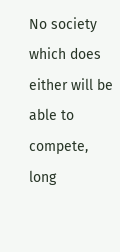No society which does either will be able to compete, long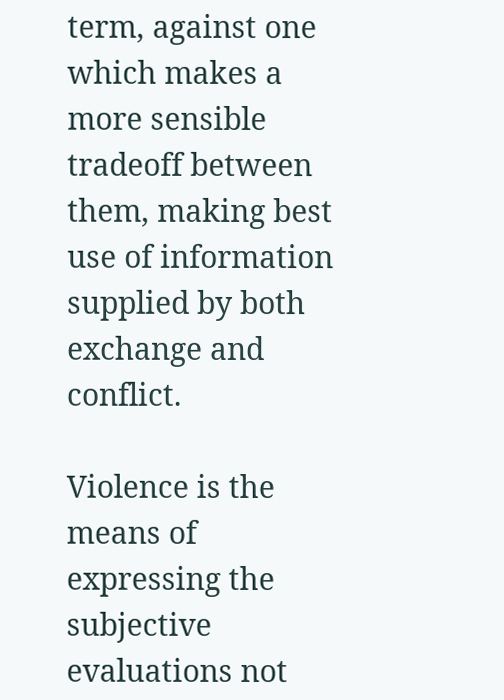term, against one which makes a more sensible tradeoff between them, making best use of information supplied by both exchange and conflict.

Violence is the means of expressing the subjective evaluations not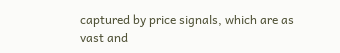captured by price signals, which are as vast and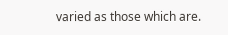varied as those which are.